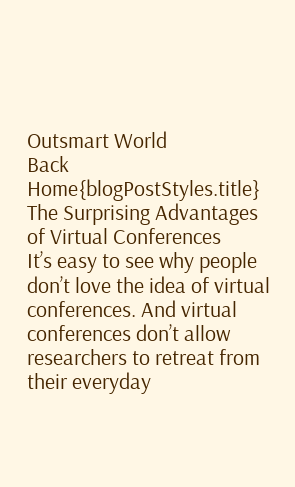Outsmart World
Back Home{blogPostStyles.title}
The Surprising Advantages of Virtual Conferences
It’s easy to see why people don’t love the idea of virtual conferences. And virtual conferences don’t allow researchers to retreat from their everyday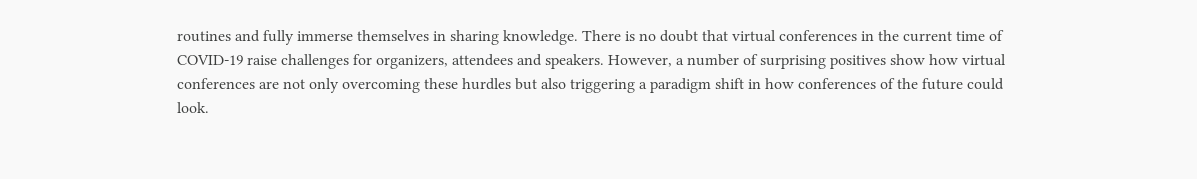routines and fully immerse themselves in sharing knowledge. There is no doubt that virtual conferences in the current time of COVID-19 raise challenges for organizers, attendees and speakers. However, a number of surprising positives show how virtual conferences are not only overcoming these hurdles but also triggering a paradigm shift in how conferences of the future could look.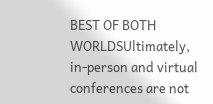BEST OF BOTH WORLDSUltimately, in-person and virtual conferences are not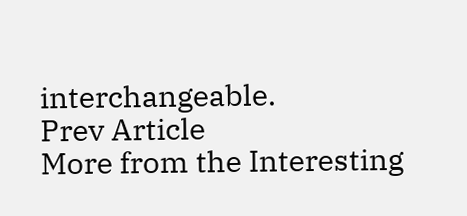interchangeable.
Prev Article
More from the Interesting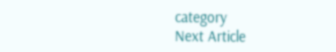category
Next Article